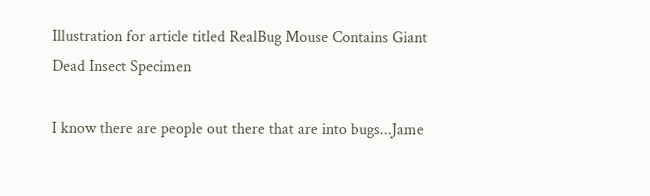Illustration for article titled RealBug Mouse Contains Giant Dead Insect Specimen

I know there are people out there that are into bugs...Jame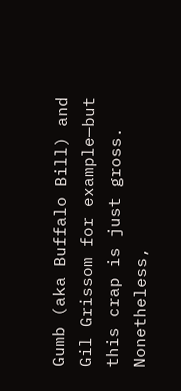Gumb (aka Buffalo Bill) and Gil Grissom for example—but this crap is just gross. Nonetheless,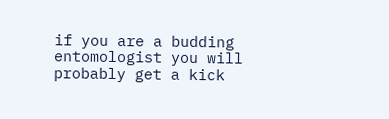if you are a budding entomologist you will probably get a kick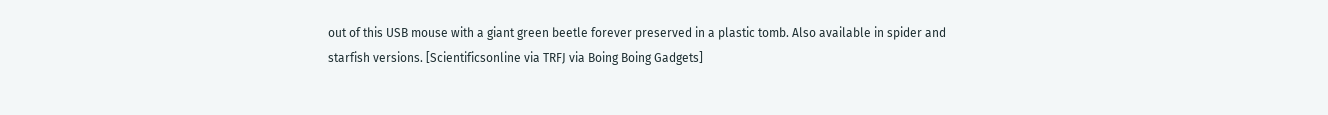out of this USB mouse with a giant green beetle forever preserved in a plastic tomb. Also available in spider and starfish versions. [Scientificsonline via TRFJ via Boing Boing Gadgets]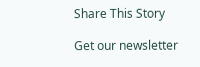Share This Story

Get our newsletter